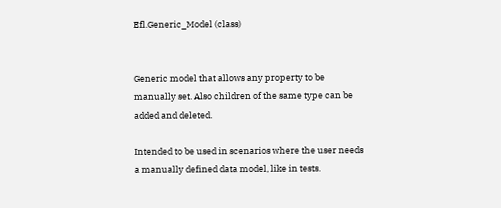Efl.Generic_Model (class)


Generic model that allows any property to be manually set. Also children of the same type can be added and deleted.

Intended to be used in scenarios where the user needs a manually defined data model, like in tests.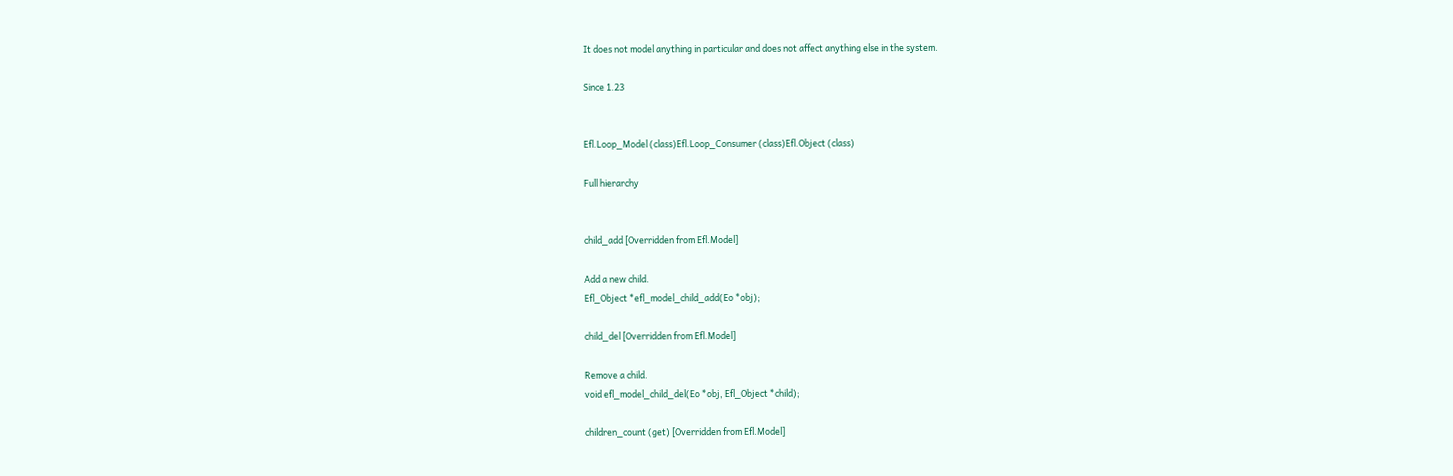It does not model anything in particular and does not affect anything else in the system.

Since 1.23


Efl.Loop_Model (class)Efl.Loop_Consumer (class)Efl.Object (class)

Full hierarchy


child_add [Overridden from Efl.Model]

Add a new child.
Efl_Object *efl_model_child_add(Eo *obj);

child_del [Overridden from Efl.Model]

Remove a child.
void efl_model_child_del(Eo *obj, Efl_Object *child);

children_count (get) [Overridden from Efl.Model]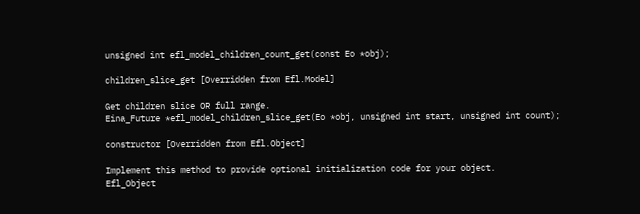unsigned int efl_model_children_count_get(const Eo *obj);

children_slice_get [Overridden from Efl.Model]

Get children slice OR full range.
Eina_Future *efl_model_children_slice_get(Eo *obj, unsigned int start, unsigned int count);

constructor [Overridden from Efl.Object]

Implement this method to provide optional initialization code for your object.
Efl_Object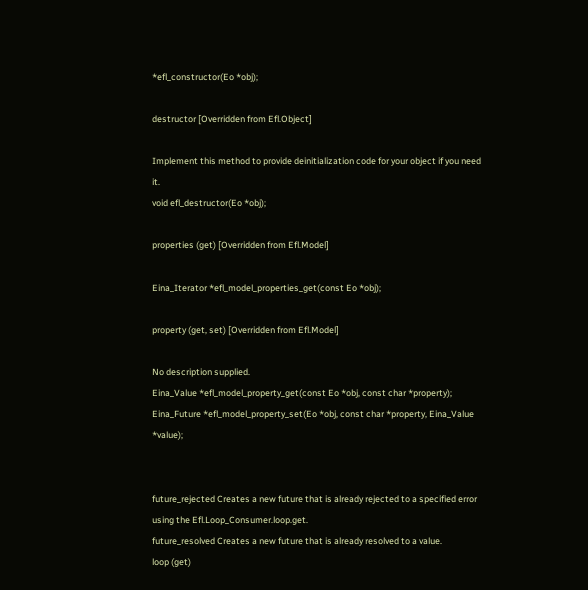*efl_constructor(Eo *obj);

destructor [Overridden from Efl.Object]

Implement this method to provide deinitialization code for your object if you need it.
void efl_destructor(Eo *obj);

properties (get) [Overridden from Efl.Model]

Eina_Iterator *efl_model_properties_get(const Eo *obj);

property (get, set) [Overridden from Efl.Model]

No description supplied.
Eina_Value *efl_model_property_get(const Eo *obj, const char *property);
Eina_Future *efl_model_property_set(Eo *obj, const char *property, Eina_Value *value);


future_rejected Creates a new future that is already rejected to a specified error using the Efl.Loop_Consumer.loop.get.
future_resolved Creates a new future that is already resolved to a value.
loop (get)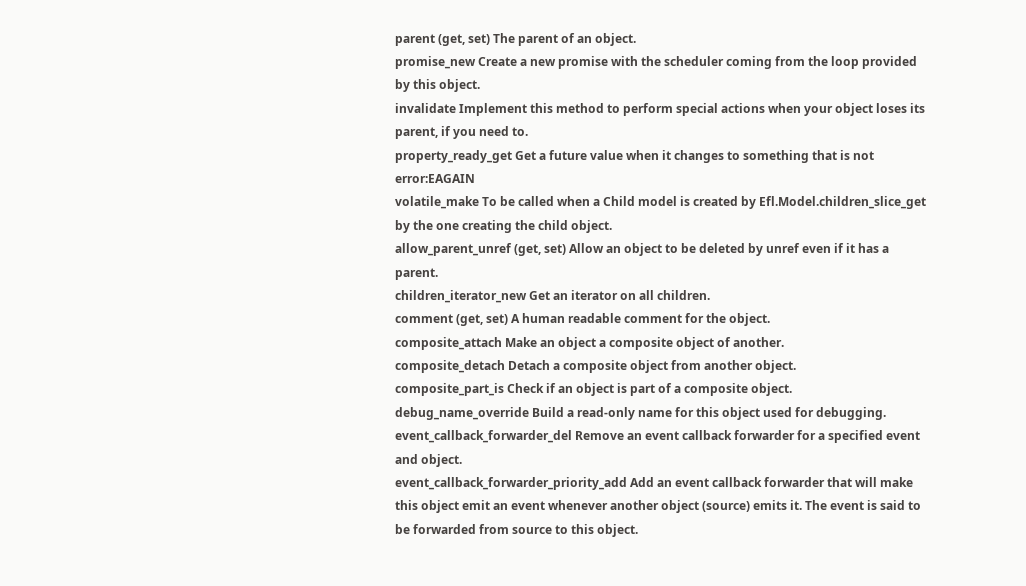parent (get, set) The parent of an object.
promise_new Create a new promise with the scheduler coming from the loop provided by this object.
invalidate Implement this method to perform special actions when your object loses its parent, if you need to.
property_ready_get Get a future value when it changes to something that is not error:EAGAIN
volatile_make To be called when a Child model is created by Efl.Model.children_slice_get by the one creating the child object.
allow_parent_unref (get, set) Allow an object to be deleted by unref even if it has a parent.
children_iterator_new Get an iterator on all children.
comment (get, set) A human readable comment for the object.
composite_attach Make an object a composite object of another.
composite_detach Detach a composite object from another object.
composite_part_is Check if an object is part of a composite object.
debug_name_override Build a read-only name for this object used for debugging.
event_callback_forwarder_del Remove an event callback forwarder for a specified event and object.
event_callback_forwarder_priority_add Add an event callback forwarder that will make this object emit an event whenever another object (source) emits it. The event is said to be forwarded from source to this object.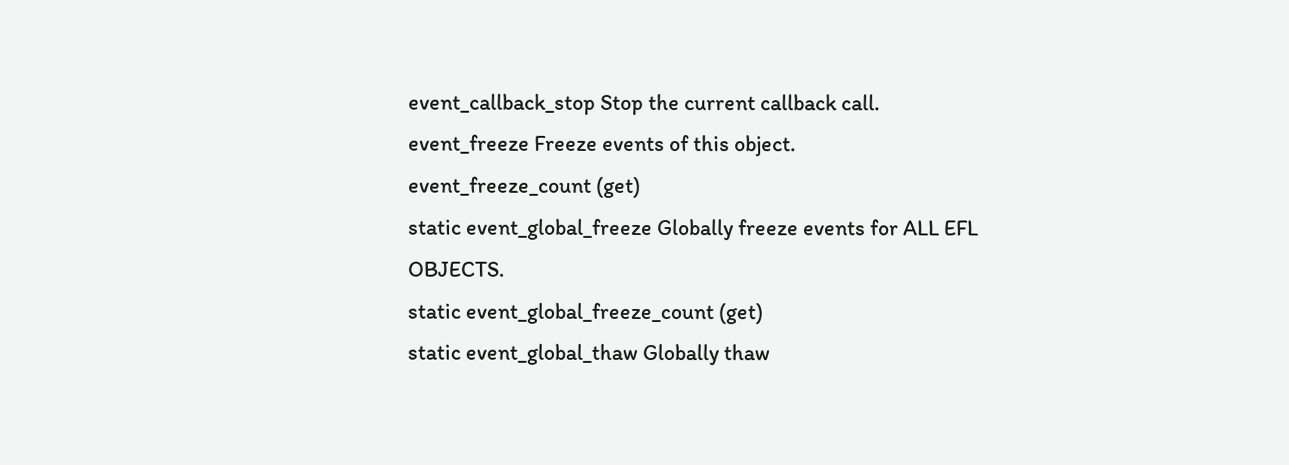event_callback_stop Stop the current callback call.
event_freeze Freeze events of this object.
event_freeze_count (get)
static event_global_freeze Globally freeze events for ALL EFL OBJECTS.
static event_global_freeze_count (get)
static event_global_thaw Globally thaw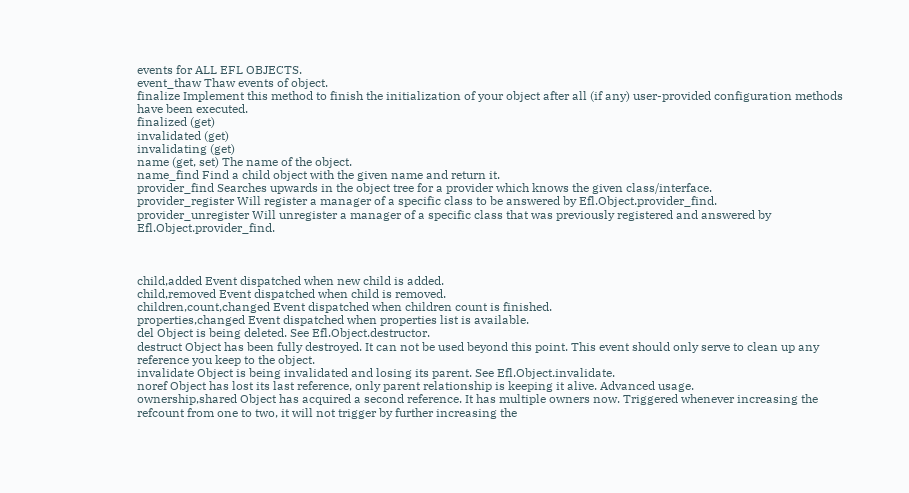events for ALL EFL OBJECTS.
event_thaw Thaw events of object.
finalize Implement this method to finish the initialization of your object after all (if any) user-provided configuration methods have been executed.
finalized (get)
invalidated (get)
invalidating (get)
name (get, set) The name of the object.
name_find Find a child object with the given name and return it.
provider_find Searches upwards in the object tree for a provider which knows the given class/interface.
provider_register Will register a manager of a specific class to be answered by Efl.Object.provider_find.
provider_unregister Will unregister a manager of a specific class that was previously registered and answered by Efl.Object.provider_find.



child,added Event dispatched when new child is added.
child,removed Event dispatched when child is removed.
children,count,changed Event dispatched when children count is finished.
properties,changed Event dispatched when properties list is available.
del Object is being deleted. See Efl.Object.destructor.
destruct Object has been fully destroyed. It can not be used beyond this point. This event should only serve to clean up any reference you keep to the object.
invalidate Object is being invalidated and losing its parent. See Efl.Object.invalidate.
noref Object has lost its last reference, only parent relationship is keeping it alive. Advanced usage.
ownership,shared Object has acquired a second reference. It has multiple owners now. Triggered whenever increasing the refcount from one to two, it will not trigger by further increasing the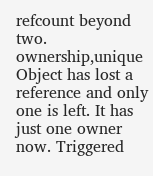refcount beyond two.
ownership,unique Object has lost a reference and only one is left. It has just one owner now. Triggered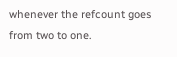whenever the refcount goes from two to one.